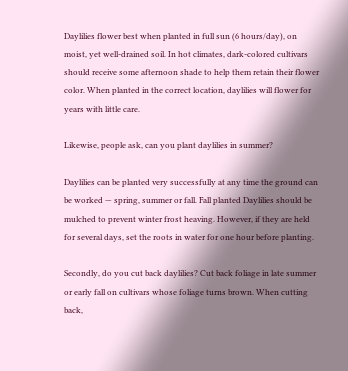Daylilies flower best when planted in full sun (6 hours/day), on moist, yet well-drained soil. In hot climates, dark-colored cultivars should receive some afternoon shade to help them retain their flower color. When planted in the correct location, daylilies will flower for years with little care.

Likewise, people ask, can you plant daylilies in summer?

Daylilies can be planted very successfully at any time the ground can be worked — spring, summer or fall. Fall planted Daylilies should be mulched to prevent winter frost heaving. However, if they are held for several days, set the roots in water for one hour before planting.

Secondly, do you cut back daylilies? Cut back foliage in late summer or early fall on cultivars whose foliage turns brown. When cutting back,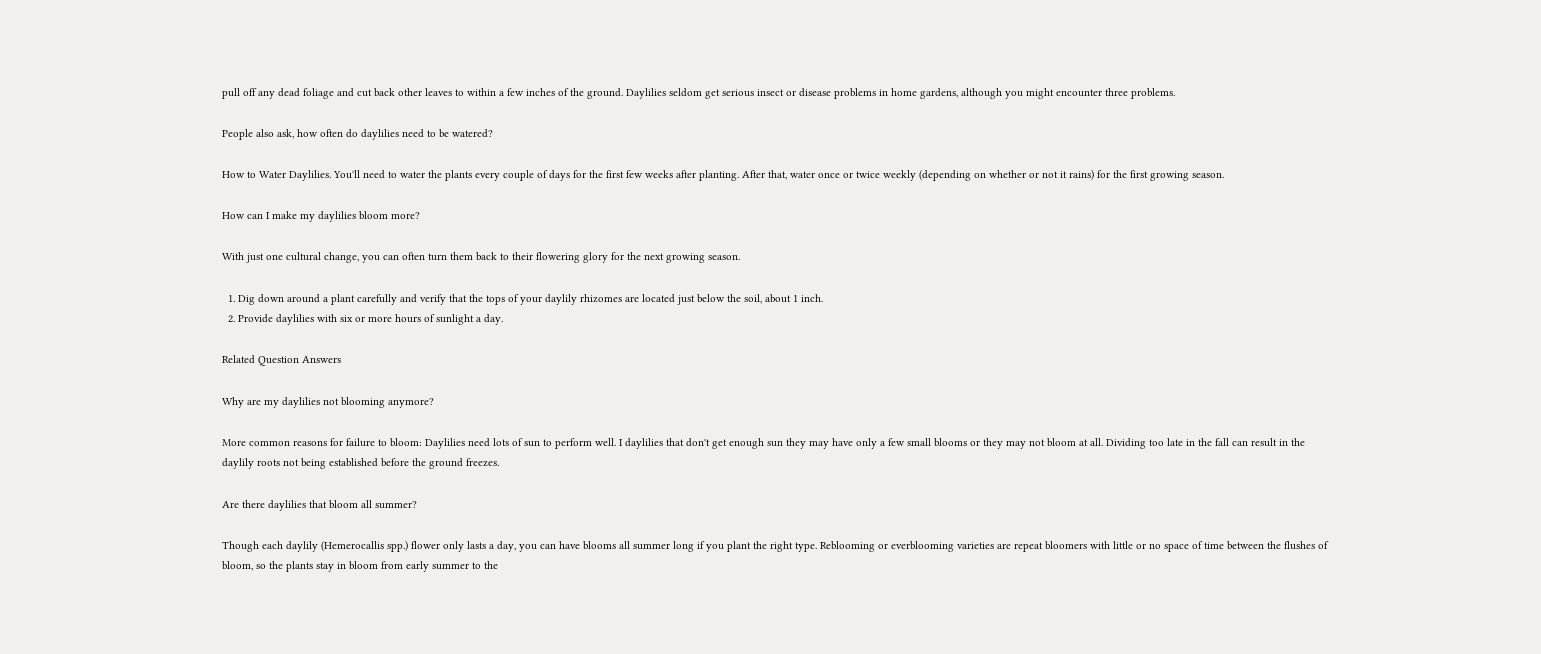pull off any dead foliage and cut back other leaves to within a few inches of the ground. Daylilies seldom get serious insect or disease problems in home gardens, although you might encounter three problems.

People also ask, how often do daylilies need to be watered?

How to Water Daylilies. You'll need to water the plants every couple of days for the first few weeks after planting. After that, water once or twice weekly (depending on whether or not it rains) for the first growing season.

How can I make my daylilies bloom more?

With just one cultural change, you can often turn them back to their flowering glory for the next growing season.

  1. Dig down around a plant carefully and verify that the tops of your daylily rhizomes are located just below the soil, about 1 inch.
  2. Provide daylilies with six or more hours of sunlight a day.

Related Question Answers

Why are my daylilies not blooming anymore?

More common reasons for failure to bloom: Daylilies need lots of sun to perform well. I daylilies that don't get enough sun they may have only a few small blooms or they may not bloom at all. Dividing too late in the fall can result in the daylily roots not being established before the ground freezes.

Are there daylilies that bloom all summer?

Though each daylily (Hemerocallis spp.) flower only lasts a day, you can have blooms all summer long if you plant the right type. Reblooming or everblooming varieties are repeat bloomers with little or no space of time between the flushes of bloom, so the plants stay in bloom from early summer to the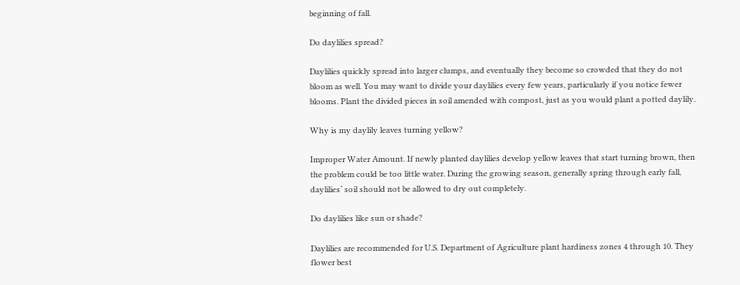beginning of fall.

Do daylilies spread?

Daylilies quickly spread into larger clumps, and eventually they become so crowded that they do not bloom as well. You may want to divide your daylilies every few years, particularly if you notice fewer blooms. Plant the divided pieces in soil amended with compost, just as you would plant a potted daylily.

Why is my daylily leaves turning yellow?

Improper Water Amount. If newly planted daylilies develop yellow leaves that start turning brown, then the problem could be too little water. During the growing season, generally spring through early fall, daylilies‘ soil should not be allowed to dry out completely.

Do daylilies like sun or shade?

Daylilies are recommended for U.S. Department of Agriculture plant hardiness zones 4 through 10. They flower best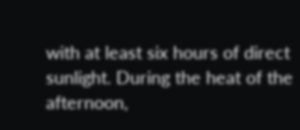with at least six hours of direct sunlight. During the heat of the afternoon,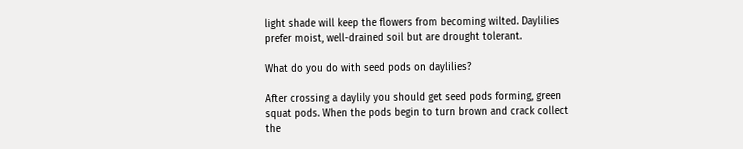light shade will keep the flowers from becoming wilted. Daylilies prefer moist, well-drained soil but are drought tolerant.

What do you do with seed pods on daylilies?

After crossing a daylily you should get seed pods forming, green squat pods. When the pods begin to turn brown and crack collect the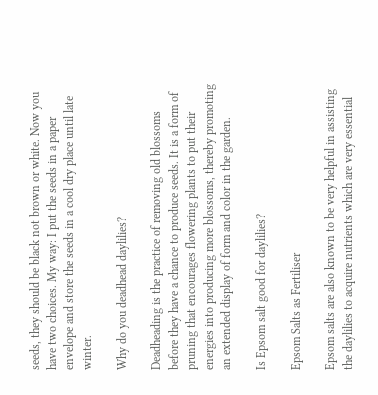seeds, they should be black not brown or white. Now you have two choices. My way: I put the seeds in a paper envelope and store the seeds in a cool dry place until late winter.

Why do you deadhead daylilies?

Deadheading is the practice of removing old blossoms before they have a chance to produce seeds. It is a form of pruning that encourages flowering plants to put their energies into producing more blossoms, thereby promoting an extended display of form and color in the garden.

Is Epsom salt good for daylilies?

Epsom Salts as Fertiliser

Epsom salts are also known to be very helpful in assisting the daylilies to acquire nutrients which are very essential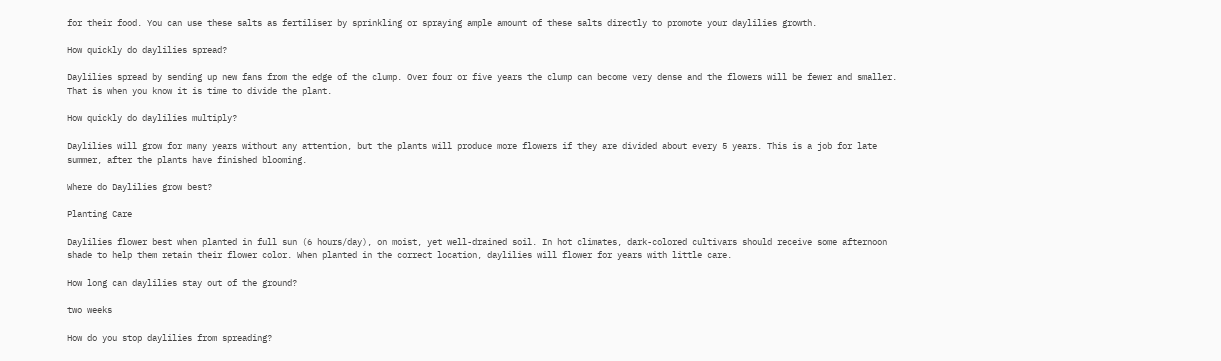for their food. You can use these salts as fertiliser by sprinkling or spraying ample amount of these salts directly to promote your daylilies growth.

How quickly do daylilies spread?

Daylilies spread by sending up new fans from the edge of the clump. Over four or five years the clump can become very dense and the flowers will be fewer and smaller. That is when you know it is time to divide the plant.

How quickly do daylilies multiply?

Daylilies will grow for many years without any attention, but the plants will produce more flowers if they are divided about every 5 years. This is a job for late summer, after the plants have finished blooming.

Where do Daylilies grow best?

Planting Care

Daylilies flower best when planted in full sun (6 hours/day), on moist, yet well-drained soil. In hot climates, dark-colored cultivars should receive some afternoon shade to help them retain their flower color. When planted in the correct location, daylilies will flower for years with little care.

How long can daylilies stay out of the ground?

two weeks

How do you stop daylilies from spreading?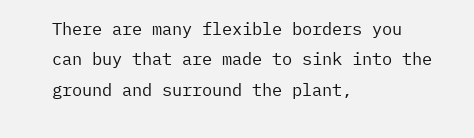There are many flexible borders you can buy that are made to sink into the ground and surround the plant,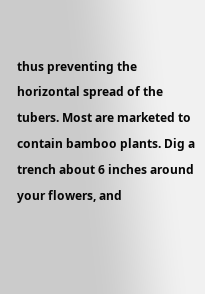thus preventing the horizontal spread of the tubers. Most are marketed to contain bamboo plants. Dig a trench about 6 inches around your flowers, and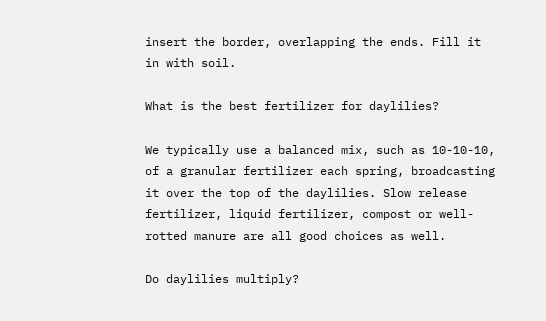insert the border, overlapping the ends. Fill it in with soil.

What is the best fertilizer for daylilies?

We typically use a balanced mix, such as 10-10-10, of a granular fertilizer each spring, broadcasting it over the top of the daylilies. Slow release fertilizer, liquid fertilizer, compost or well-rotted manure are all good choices as well.

Do daylilies multiply?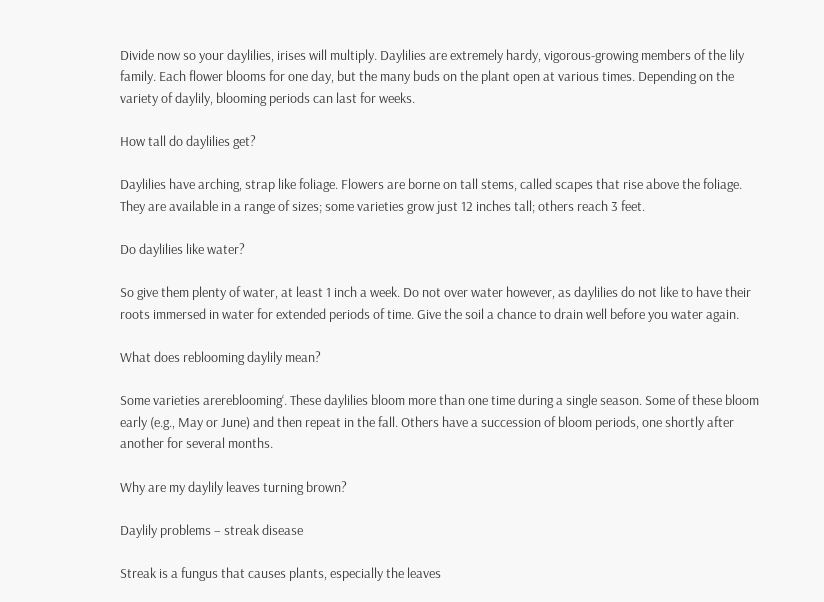Divide now so your daylilies, irises will multiply. Daylilies are extremely hardy, vigorous-growing members of the lily family. Each flower blooms for one day, but the many buds on the plant open at various times. Depending on the variety of daylily, blooming periods can last for weeks.

How tall do daylilies get?

Daylilies have arching, strap like foliage. Flowers are borne on tall stems, called scapes that rise above the foliage. They are available in a range of sizes; some varieties grow just 12 inches tall; others reach 3 feet.

Do daylilies like water?

So give them plenty of water, at least 1 inch a week. Do not over water however, as daylilies do not like to have their roots immersed in water for extended periods of time. Give the soil a chance to drain well before you water again.

What does reblooming daylily mean?

Some varieties arereblooming‘. These daylilies bloom more than one time during a single season. Some of these bloom early (e.g., May or June) and then repeat in the fall. Others have a succession of bloom periods, one shortly after another for several months.

Why are my daylily leaves turning brown?

Daylily problems – streak disease

Streak is a fungus that causes plants, especially the leaves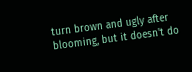turn brown and ugly after blooming, but it doesn't do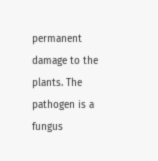permanent damage to the plants. The pathogen is a fungus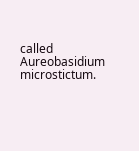called Aureobasidium microstictum.